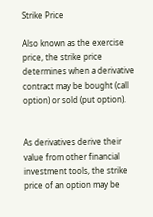Strike Price

Also known as the exercise price, the strike price determines when a derivative contract may be bought (call option) or sold (put option).


As derivatives derive their value from other financial investment tools, the strike price of an option may be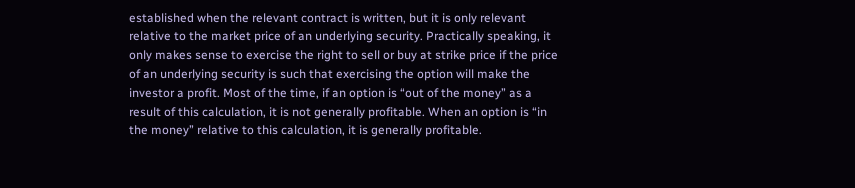established when the relevant contract is written, but it is only relevant relative to the market price of an underlying security. Practically speaking, it only makes sense to exercise the right to sell or buy at strike price if the price of an underlying security is such that exercising the option will make the investor a profit. Most of the time, if an option is “out of the money” as a result of this calculation, it is not generally profitable. When an option is “in the money” relative to this calculation, it is generally profitable.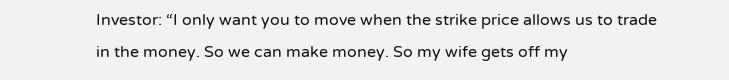Investor: “I only want you to move when the strike price allows us to trade in the money. So we can make money. So my wife gets off my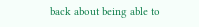back about being able to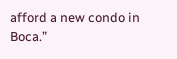afford a new condo in Boca.”